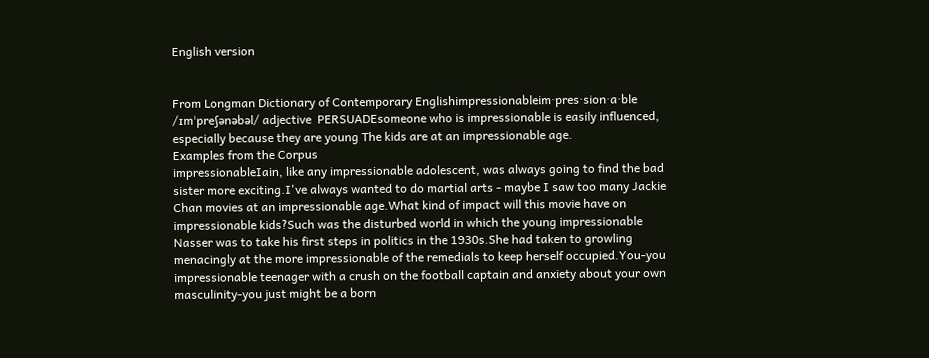English version


From Longman Dictionary of Contemporary Englishimpressionableim‧pres‧sion‧a‧ble /ɪmˈpreʃənəbəl/ adjective  PERSUADEsomeone who is impressionable is easily influenced, especially because they are young The kids are at an impressionable age.
Examples from the Corpus
impressionableIain, like any impressionable adolescent, was always going to find the bad sister more exciting.I've always wanted to do martial arts - maybe I saw too many Jackie Chan movies at an impressionable age.What kind of impact will this movie have on impressionable kids?Such was the disturbed world in which the young impressionable Nasser was to take his first steps in politics in the 1930s.She had taken to growling menacingly at the more impressionable of the remedials to keep herself occupied.You-you impressionable teenager with a crush on the football captain and anxiety about your own masculinity-you just might be a born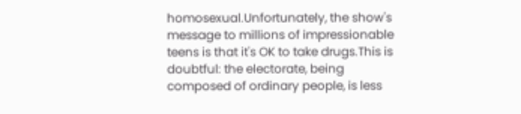homosexual.Unfortunately, the show's message to millions of impressionable teens is that it's OK to take drugs.This is doubtful: the electorate, being composed of ordinary people, is less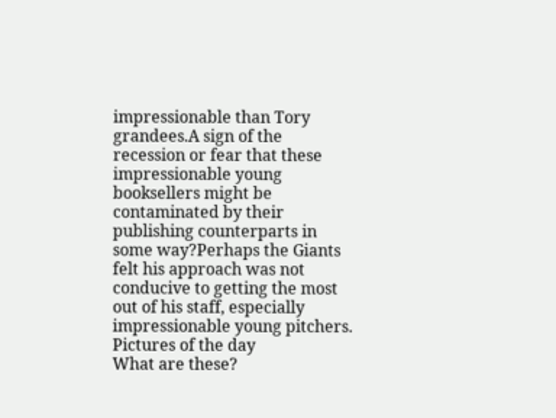impressionable than Tory grandees.A sign of the recession or fear that these impressionable young booksellers might be contaminated by their publishing counterparts in some way?Perhaps the Giants felt his approach was not conducive to getting the most out of his staff, especially impressionable young pitchers.
Pictures of the day
What are these?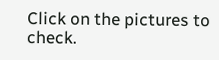Click on the pictures to check.